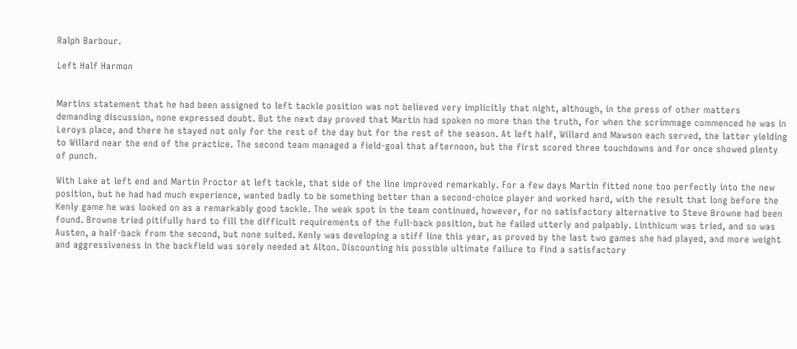Ralph Barbour.

Left Half Harmon


Martins statement that he had been assigned to left tackle position was not believed very implicitly that night, although, in the press of other matters demanding discussion, none expressed doubt. But the next day proved that Martin had spoken no more than the truth, for when the scrimmage commenced he was in Leroys place, and there he stayed not only for the rest of the day but for the rest of the season. At left half, Willard and Mawson each served, the latter yielding to Willard near the end of the practice. The second team managed a field-goal that afternoon, but the first scored three touchdowns and for once showed plenty of punch.

With Lake at left end and Martin Proctor at left tackle, that side of the line improved remarkably. For a few days Martin fitted none too perfectly into the new position, but he had had much experience, wanted badly to be something better than a second-choice player and worked hard, with the result that long before the Kenly game he was looked on as a remarkably good tackle. The weak spot in the team continued, however, for no satisfactory alternative to Steve Browne had been found. Browne tried pitifully hard to fill the difficult requirements of the full-back position, but he failed utterly and palpably. Linthicum was tried, and so was Austen, a half-back from the second, but none suited. Kenly was developing a stiff line this year, as proved by the last two games she had played, and more weight and aggressiveness in the backfield was sorely needed at Alton. Discounting his possible ultimate failure to find a satisfactory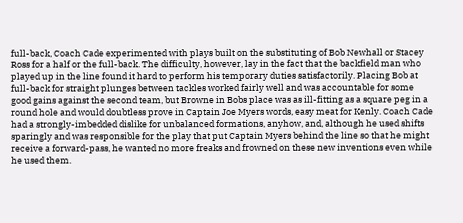full-back, Coach Cade experimented with plays built on the substituting of Bob Newhall or Stacey Ross for a half or the full-back. The difficulty, however, lay in the fact that the backfield man who played up in the line found it hard to perform his temporary duties satisfactorily. Placing Bob at full-back for straight plunges between tackles worked fairly well and was accountable for some good gains against the second team, but Browne in Bobs place was as ill-fitting as a square peg in a round hole and would doubtless prove in Captain Joe Myers words, easy meat for Kenly. Coach Cade had a strongly-imbedded dislike for unbalanced formations, anyhow, and, although he used shifts sparingly and was responsible for the play that put Captain Myers behind the line so that he might receive a forward-pass, he wanted no more freaks and frowned on these new inventions even while he used them.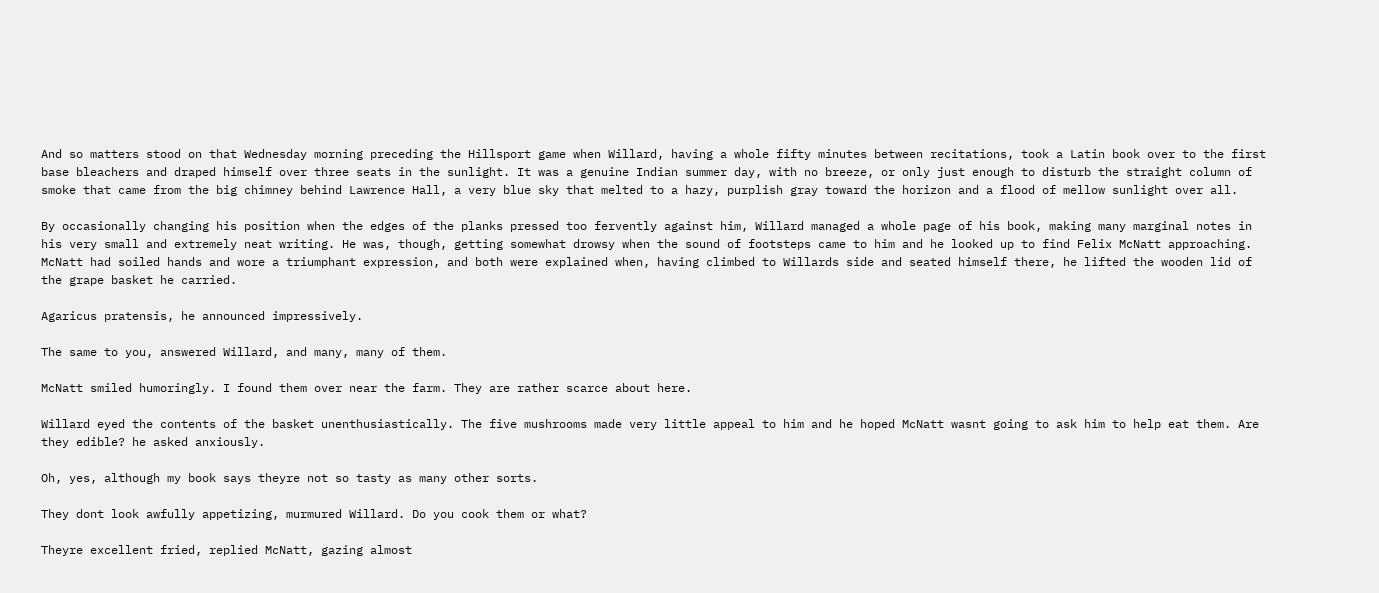And so matters stood on that Wednesday morning preceding the Hillsport game when Willard, having a whole fifty minutes between recitations, took a Latin book over to the first base bleachers and draped himself over three seats in the sunlight. It was a genuine Indian summer day, with no breeze, or only just enough to disturb the straight column of smoke that came from the big chimney behind Lawrence Hall, a very blue sky that melted to a hazy, purplish gray toward the horizon and a flood of mellow sunlight over all.

By occasionally changing his position when the edges of the planks pressed too fervently against him, Willard managed a whole page of his book, making many marginal notes in his very small and extremely neat writing. He was, though, getting somewhat drowsy when the sound of footsteps came to him and he looked up to find Felix McNatt approaching. McNatt had soiled hands and wore a triumphant expression, and both were explained when, having climbed to Willards side and seated himself there, he lifted the wooden lid of the grape basket he carried.

Agaricus pratensis, he announced impressively.

The same to you, answered Willard, and many, many of them.

McNatt smiled humoringly. I found them over near the farm. They are rather scarce about here.

Willard eyed the contents of the basket unenthusiastically. The five mushrooms made very little appeal to him and he hoped McNatt wasnt going to ask him to help eat them. Are they edible? he asked anxiously.

Oh, yes, although my book says theyre not so tasty as many other sorts.

They dont look awfully appetizing, murmured Willard. Do you cook them or what?

Theyre excellent fried, replied McNatt, gazing almost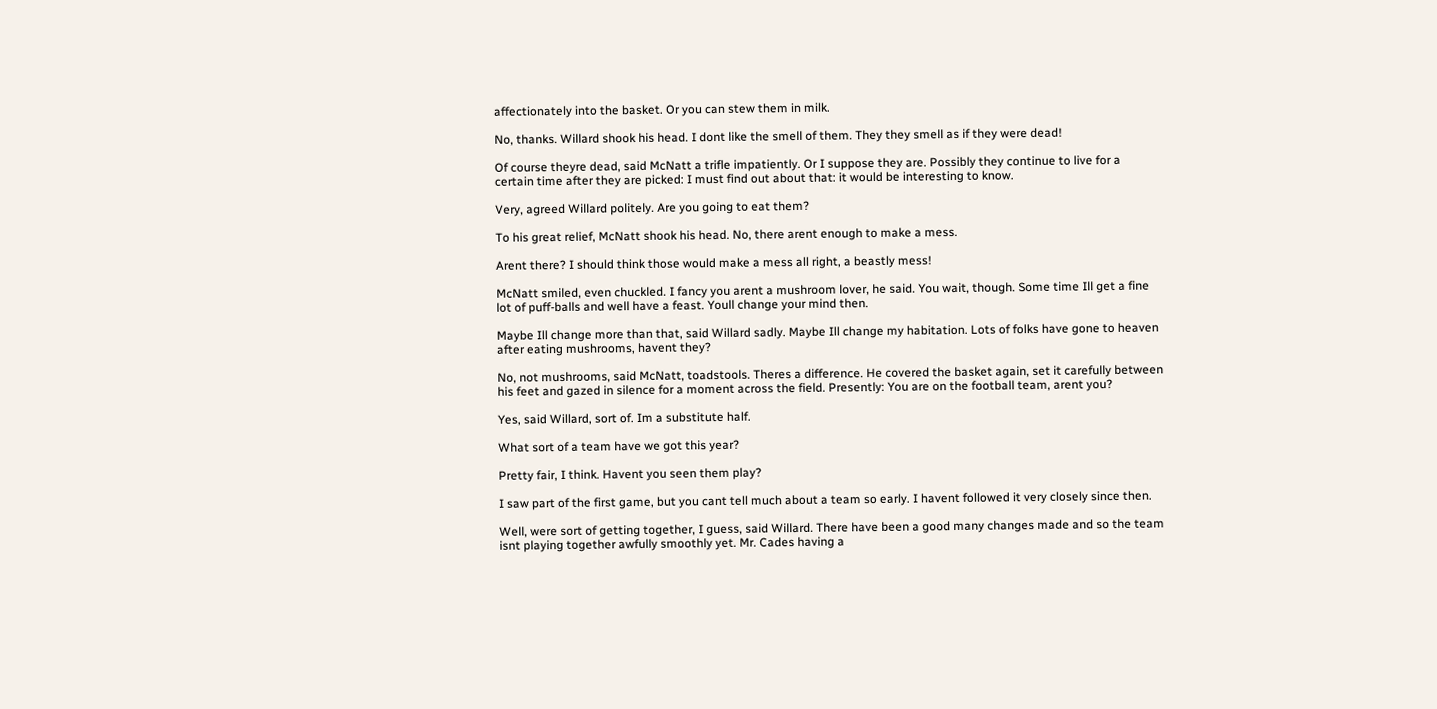affectionately into the basket. Or you can stew them in milk.

No, thanks. Willard shook his head. I dont like the smell of them. They they smell as if they were dead!

Of course theyre dead, said McNatt a trifle impatiently. Or I suppose they are. Possibly they continue to live for a certain time after they are picked: I must find out about that: it would be interesting to know.

Very, agreed Willard politely. Are you going to eat them?

To his great relief, McNatt shook his head. No, there arent enough to make a mess.

Arent there? I should think those would make a mess all right, a beastly mess!

McNatt smiled, even chuckled. I fancy you arent a mushroom lover, he said. You wait, though. Some time Ill get a fine lot of puff-balls and well have a feast. Youll change your mind then.

Maybe Ill change more than that, said Willard sadly. Maybe Ill change my habitation. Lots of folks have gone to heaven after eating mushrooms, havent they?

No, not mushrooms, said McNatt, toadstools. Theres a difference. He covered the basket again, set it carefully between his feet and gazed in silence for a moment across the field. Presently: You are on the football team, arent you?

Yes, said Willard, sort of. Im a substitute half.

What sort of a team have we got this year?

Pretty fair, I think. Havent you seen them play?

I saw part of the first game, but you cant tell much about a team so early. I havent followed it very closely since then.

Well, were sort of getting together, I guess, said Willard. There have been a good many changes made and so the team isnt playing together awfully smoothly yet. Mr. Cades having a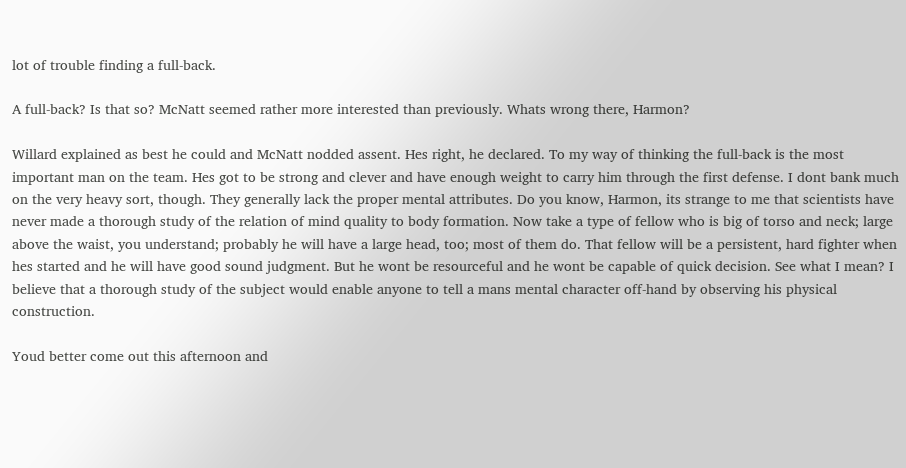lot of trouble finding a full-back.

A full-back? Is that so? McNatt seemed rather more interested than previously. Whats wrong there, Harmon?

Willard explained as best he could and McNatt nodded assent. Hes right, he declared. To my way of thinking the full-back is the most important man on the team. Hes got to be strong and clever and have enough weight to carry him through the first defense. I dont bank much on the very heavy sort, though. They generally lack the proper mental attributes. Do you know, Harmon, its strange to me that scientists have never made a thorough study of the relation of mind quality to body formation. Now take a type of fellow who is big of torso and neck; large above the waist, you understand; probably he will have a large head, too; most of them do. That fellow will be a persistent, hard fighter when hes started and he will have good sound judgment. But he wont be resourceful and he wont be capable of quick decision. See what I mean? I believe that a thorough study of the subject would enable anyone to tell a mans mental character off-hand by observing his physical construction.

Youd better come out this afternoon and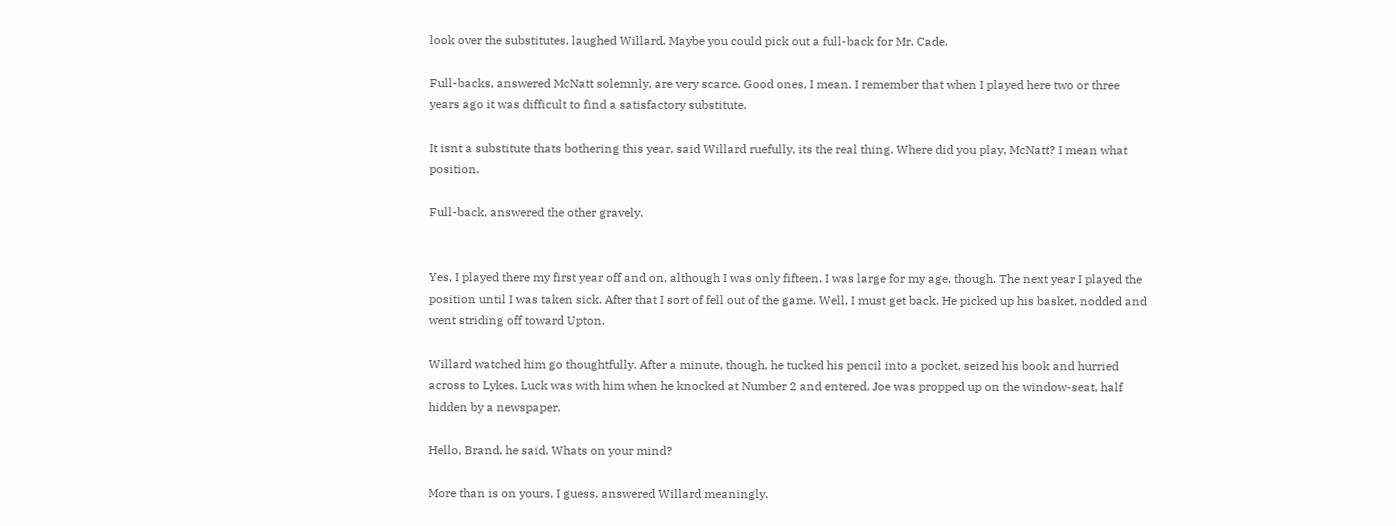look over the substitutes, laughed Willard. Maybe you could pick out a full-back for Mr. Cade.

Full-backs, answered McNatt solemnly, are very scarce. Good ones, I mean. I remember that when I played here two or three years ago it was difficult to find a satisfactory substitute.

It isnt a substitute thats bothering this year, said Willard ruefully, its the real thing. Where did you play, McNatt? I mean what position.

Full-back, answered the other gravely.


Yes, I played there my first year off and on, although I was only fifteen. I was large for my age, though. The next year I played the position until I was taken sick. After that I sort of fell out of the game. Well, I must get back. He picked up his basket, nodded and went striding off toward Upton.

Willard watched him go thoughtfully. After a minute, though, he tucked his pencil into a pocket, seized his book and hurried across to Lykes. Luck was with him when he knocked at Number 2 and entered. Joe was propped up on the window-seat, half hidden by a newspaper.

Hello, Brand, he said. Whats on your mind?

More than is on yours, I guess, answered Willard meaningly.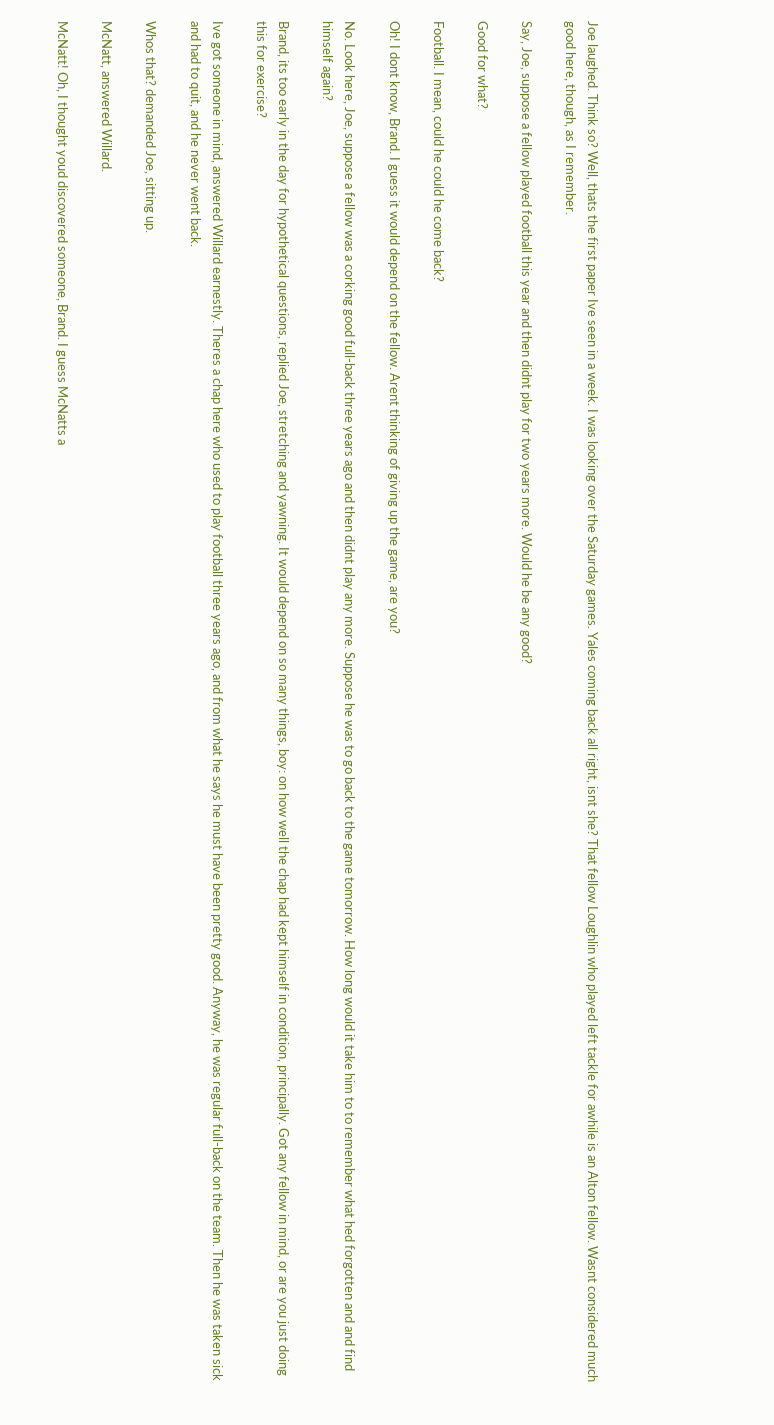Joe laughed. Think so? Well, thats the first paper Ive seen in a week. I was looking over the Saturday games. Yales coming back all right, isnt she? That fellow Loughlin who played left tackle for awhile is an Alton fellow. Wasnt considered much good here, though, as I remember.

Say, Joe, suppose a fellow played football this year and then didnt play for two years more. Would he be any good?

Good for what?

Football. I mean, could he could he come back?

Oh! I dont know, Brand. I guess it would depend on the fellow. Arent thinking of giving up the game, are you?

No. Look here, Joe, suppose a fellow was a corking good full-back three years ago and then didnt play any more. Suppose he was to go back to the game tomorrow. How long would it take him to to remember what hed forgotten and and find himself again?

Brand, its too early in the day for hypothetical questions, replied Joe, stretching and yawning. It would depend on so many things, boy: on how well the chap had kept himself in condition, principally. Got any fellow in mind, or are you just doing this for exercise?

Ive got someone in mind, answered Willard earnestly. Theres a chap here who used to play football three years ago, and from what he says he must have been pretty good. Anyway, he was regular full-back on the team. Then he was taken sick and had to quit, and he never went back.

Whos that? demanded Joe, sitting up.

McNatt, answered Willard.

McNatt! Oh, I thought youd discovered someone, Brand. I guess McNatts a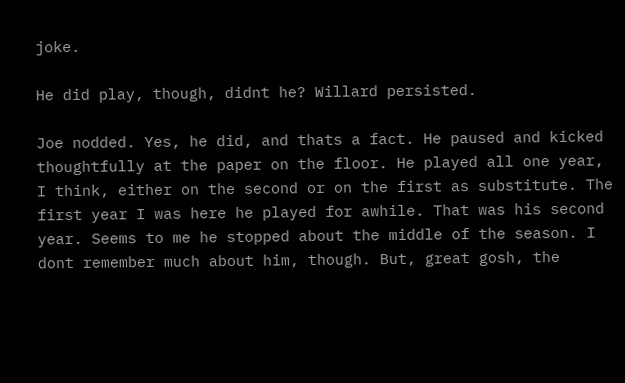joke.

He did play, though, didnt he? Willard persisted.

Joe nodded. Yes, he did, and thats a fact. He paused and kicked thoughtfully at the paper on the floor. He played all one year, I think, either on the second or on the first as substitute. The first year I was here he played for awhile. That was his second year. Seems to me he stopped about the middle of the season. I dont remember much about him, though. But, great gosh, the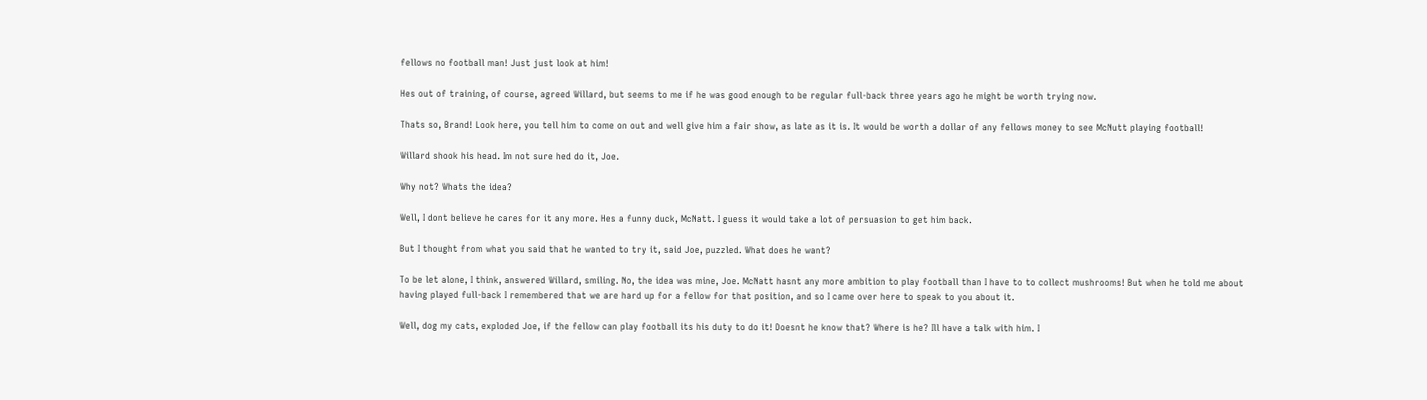fellows no football man! Just just look at him!

Hes out of training, of course, agreed Willard, but seems to me if he was good enough to be regular full-back three years ago he might be worth trying now.

Thats so, Brand! Look here, you tell him to come on out and well give him a fair show, as late as it is. It would be worth a dollar of any fellows money to see McNutt playing football!

Willard shook his head. Im not sure hed do it, Joe.

Why not? Whats the idea?

Well, I dont believe he cares for it any more. Hes a funny duck, McNatt. I guess it would take a lot of persuasion to get him back.

But I thought from what you said that he wanted to try it, said Joe, puzzled. What does he want?

To be let alone, I think, answered Willard, smiling. No, the idea was mine, Joe. McNatt hasnt any more ambition to play football than I have to to collect mushrooms! But when he told me about having played full-back I remembered that we are hard up for a fellow for that position, and so I came over here to speak to you about it.

Well, dog my cats, exploded Joe, if the fellow can play football its his duty to do it! Doesnt he know that? Where is he? Ill have a talk with him. I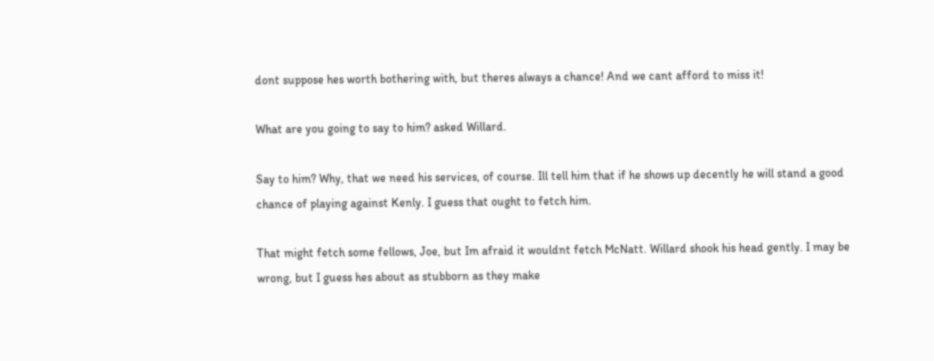dont suppose hes worth bothering with, but theres always a chance! And we cant afford to miss it!

What are you going to say to him? asked Willard.

Say to him? Why, that we need his services, of course. Ill tell him that if he shows up decently he will stand a good chance of playing against Kenly. I guess that ought to fetch him.

That might fetch some fellows, Joe, but Im afraid it wouldnt fetch McNatt. Willard shook his head gently. I may be wrong, but I guess hes about as stubborn as they make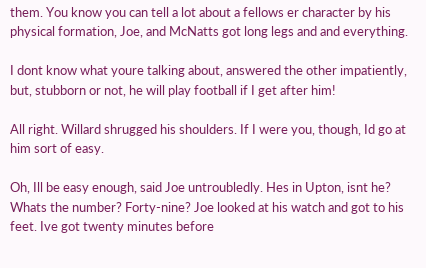them. You know you can tell a lot about a fellows er character by his physical formation, Joe, and McNatts got long legs and and everything.

I dont know what youre talking about, answered the other impatiently, but, stubborn or not, he will play football if I get after him!

All right. Willard shrugged his shoulders. If I were you, though, Id go at him sort of easy.

Oh, Ill be easy enough, said Joe untroubledly. Hes in Upton, isnt he? Whats the number? Forty-nine? Joe looked at his watch and got to his feet. Ive got twenty minutes before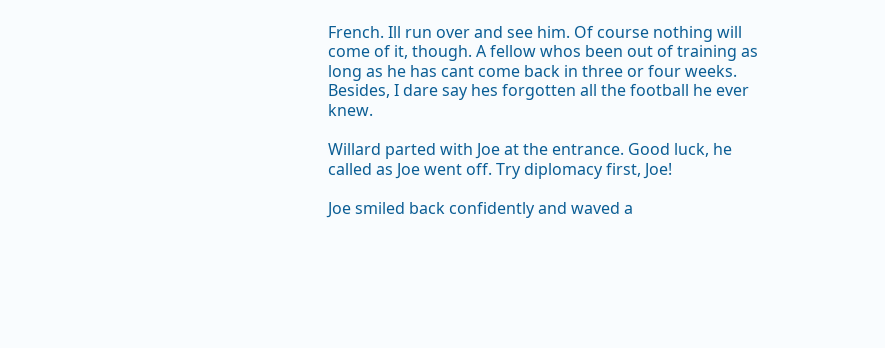French. Ill run over and see him. Of course nothing will come of it, though. A fellow whos been out of training as long as he has cant come back in three or four weeks. Besides, I dare say hes forgotten all the football he ever knew.

Willard parted with Joe at the entrance. Good luck, he called as Joe went off. Try diplomacy first, Joe!

Joe smiled back confidently and waved a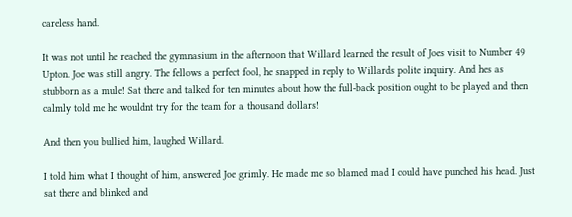careless hand.

It was not until he reached the gymnasium in the afternoon that Willard learned the result of Joes visit to Number 49 Upton. Joe was still angry. The fellows a perfect fool, he snapped in reply to Willards polite inquiry. And hes as stubborn as a mule! Sat there and talked for ten minutes about how the full-back position ought to be played and then calmly told me he wouldnt try for the team for a thousand dollars!

And then you bullied him, laughed Willard.

I told him what I thought of him, answered Joe grimly. He made me so blamed mad I could have punched his head. Just sat there and blinked and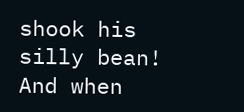shook his silly bean! And when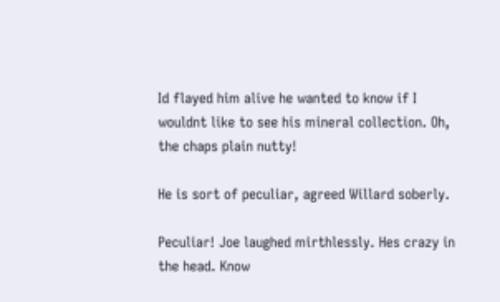Id flayed him alive he wanted to know if I wouldnt like to see his mineral collection. Oh, the chaps plain nutty!

He is sort of peculiar, agreed Willard soberly.

Peculiar! Joe laughed mirthlessly. Hes crazy in the head. Know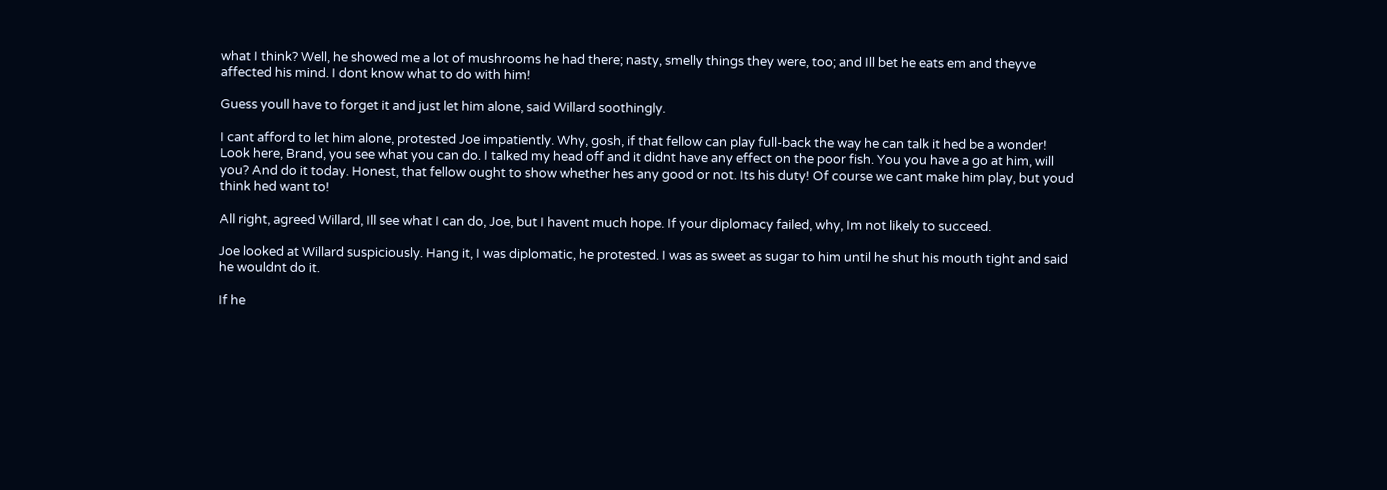what I think? Well, he showed me a lot of mushrooms he had there; nasty, smelly things they were, too; and Ill bet he eats em and theyve affected his mind. I dont know what to do with him!

Guess youll have to forget it and just let him alone, said Willard soothingly.

I cant afford to let him alone, protested Joe impatiently. Why, gosh, if that fellow can play full-back the way he can talk it hed be a wonder! Look here, Brand, you see what you can do. I talked my head off and it didnt have any effect on the poor fish. You you have a go at him, will you? And do it today. Honest, that fellow ought to show whether hes any good or not. Its his duty! Of course we cant make him play, but youd think hed want to!

All right, agreed Willard, Ill see what I can do, Joe, but I havent much hope. If your diplomacy failed, why, Im not likely to succeed.

Joe looked at Willard suspiciously. Hang it, I was diplomatic, he protested. I was as sweet as sugar to him until he shut his mouth tight and said he wouldnt do it.

If he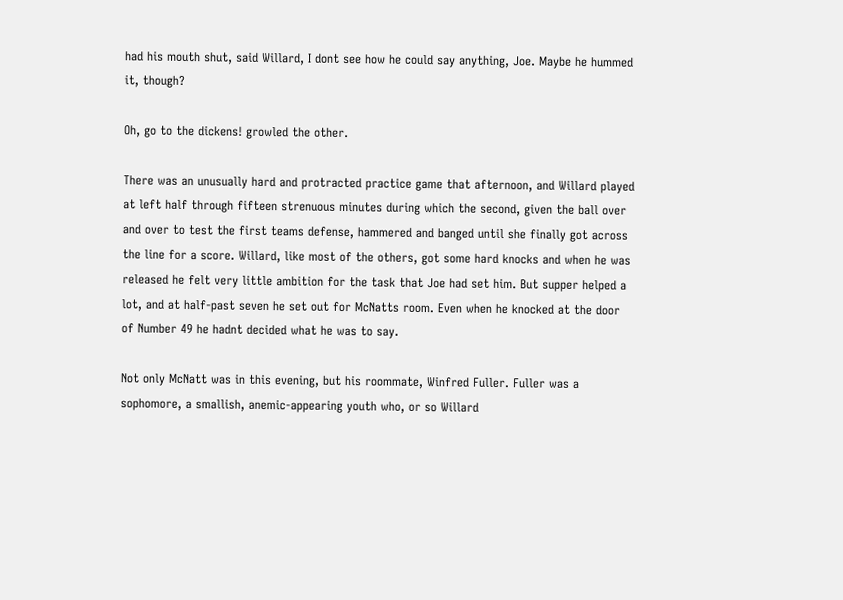had his mouth shut, said Willard, I dont see how he could say anything, Joe. Maybe he hummed it, though?

Oh, go to the dickens! growled the other.

There was an unusually hard and protracted practice game that afternoon, and Willard played at left half through fifteen strenuous minutes during which the second, given the ball over and over to test the first teams defense, hammered and banged until she finally got across the line for a score. Willard, like most of the others, got some hard knocks and when he was released he felt very little ambition for the task that Joe had set him. But supper helped a lot, and at half-past seven he set out for McNatts room. Even when he knocked at the door of Number 49 he hadnt decided what he was to say.

Not only McNatt was in this evening, but his roommate, Winfred Fuller. Fuller was a sophomore, a smallish, anemic-appearing youth who, or so Willard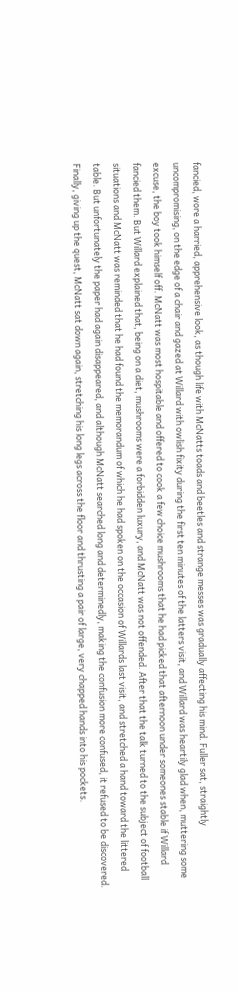fancied, wore a harried, apprehensive look, as though life with McNatts toads and beetles and strange messes was gradually affecting his mind. Fuller sat, straightly uncompromising, on the edge of a chair and gazed at Willard with owlish fixity during the first ten minutes of the latters visit, and Willard was heartily glad when, muttering some excuse, the boy took himself off. McNatt was most hospitable and offered to cook a few choice mushrooms that he had picked that afternoon under someones stable if Willard fancied them. But Willard explained that, being on a diet, mushrooms were a forbidden luxury, and McNatt was not offended. After that the talk turned to the subject of football situations and McNatt was reminded that he had found the memorandum of which he had spoken on the occasion of Willards last visit, and stretched a hand toward the littered table. But unfortunately the paper had again disappeared, and although McNatt searched long and determinedly, making the confusion more confused, it refused to be discovered. Finally, giving up the quest, McNatt sat down again, stretching his long legs across the floor and thrusting a pair of large, very chapped hands into his pockets.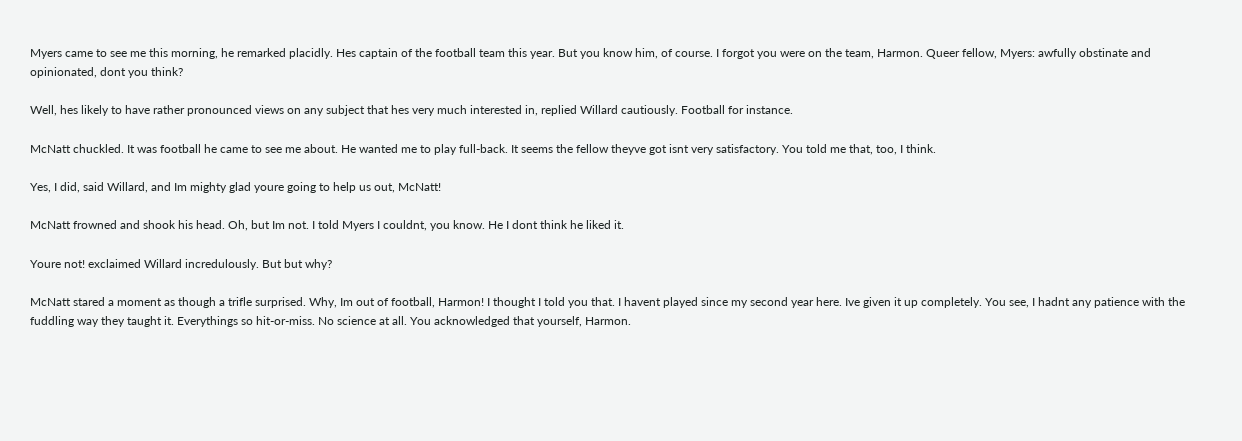Myers came to see me this morning, he remarked placidly. Hes captain of the football team this year. But you know him, of course. I forgot you were on the team, Harmon. Queer fellow, Myers: awfully obstinate and opinionated, dont you think?

Well, hes likely to have rather pronounced views on any subject that hes very much interested in, replied Willard cautiously. Football for instance.

McNatt chuckled. It was football he came to see me about. He wanted me to play full-back. It seems the fellow theyve got isnt very satisfactory. You told me that, too, I think.

Yes, I did, said Willard, and Im mighty glad youre going to help us out, McNatt!

McNatt frowned and shook his head. Oh, but Im not. I told Myers I couldnt, you know. He I dont think he liked it.

Youre not! exclaimed Willard incredulously. But but why?

McNatt stared a moment as though a trifle surprised. Why, Im out of football, Harmon! I thought I told you that. I havent played since my second year here. Ive given it up completely. You see, I hadnt any patience with the fuddling way they taught it. Everythings so hit-or-miss. No science at all. You acknowledged that yourself, Harmon.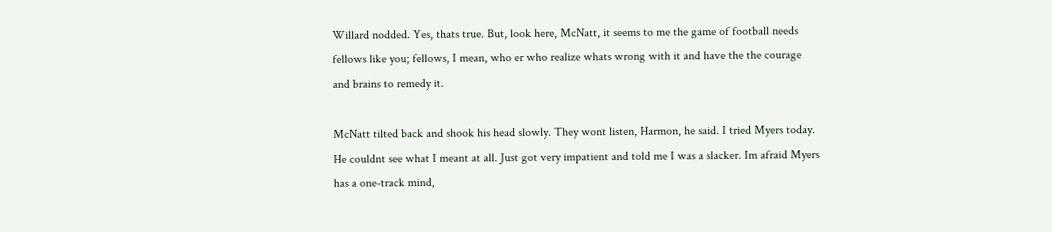Willard nodded. Yes, thats true. But, look here, McNatt, it seems to me the game of football needs fellows like you; fellows, I mean, who er who realize whats wrong with it and have the the courage and brains to remedy it.

McNatt tilted back and shook his head slowly. They wont listen, Harmon, he said. I tried Myers today. He couldnt see what I meant at all. Just got very impatient and told me I was a slacker. Im afraid Myers has a one-track mind,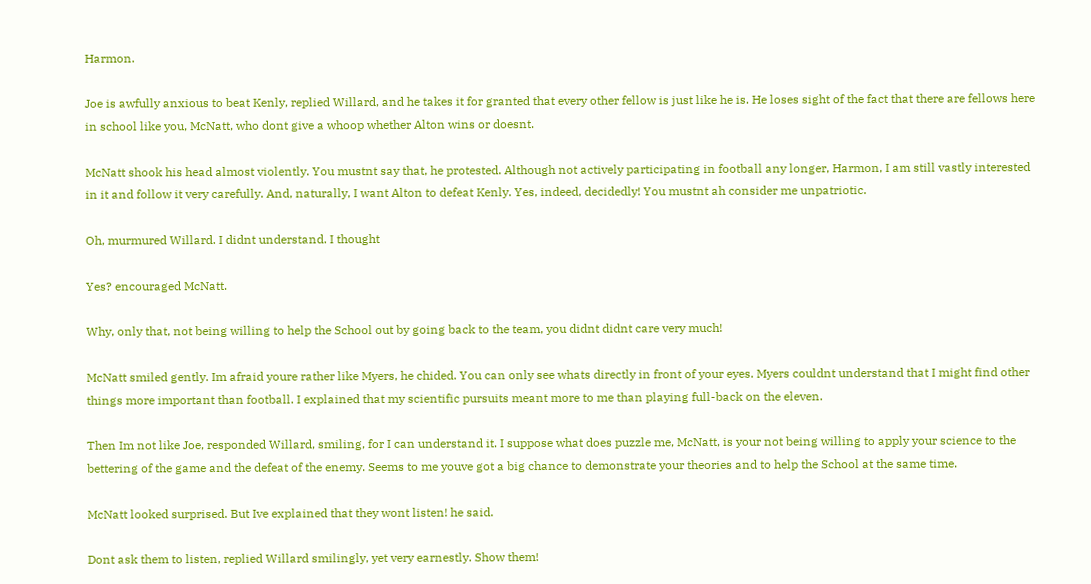Harmon.

Joe is awfully anxious to beat Kenly, replied Willard, and he takes it for granted that every other fellow is just like he is. He loses sight of the fact that there are fellows here in school like you, McNatt, who dont give a whoop whether Alton wins or doesnt.

McNatt shook his head almost violently. You mustnt say that, he protested. Although not actively participating in football any longer, Harmon, I am still vastly interested in it and follow it very carefully. And, naturally, I want Alton to defeat Kenly. Yes, indeed, decidedly! You mustnt ah consider me unpatriotic.

Oh, murmured Willard. I didnt understand. I thought

Yes? encouraged McNatt.

Why, only that, not being willing to help the School out by going back to the team, you didnt didnt care very much!

McNatt smiled gently. Im afraid youre rather like Myers, he chided. You can only see whats directly in front of your eyes. Myers couldnt understand that I might find other things more important than football. I explained that my scientific pursuits meant more to me than playing full-back on the eleven.

Then Im not like Joe, responded Willard, smiling, for I can understand it. I suppose what does puzzle me, McNatt, is your not being willing to apply your science to the bettering of the game and the defeat of the enemy. Seems to me youve got a big chance to demonstrate your theories and to help the School at the same time.

McNatt looked surprised. But Ive explained that they wont listen! he said.

Dont ask them to listen, replied Willard smilingly, yet very earnestly. Show them!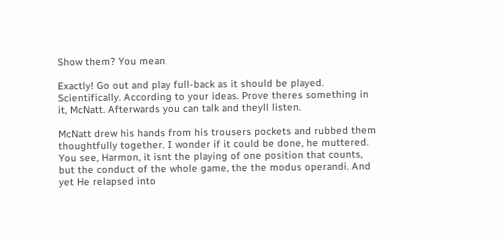Show them? You mean

Exactly! Go out and play full-back as it should be played. Scientifically. According to your ideas. Prove theres something in it, McNatt. Afterwards you can talk and theyll listen.

McNatt drew his hands from his trousers pockets and rubbed them thoughtfully together. I wonder if it could be done, he muttered. You see, Harmon, it isnt the playing of one position that counts, but the conduct of the whole game, the the modus operandi. And yet He relapsed into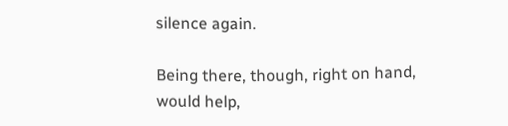silence again.

Being there, though, right on hand, would help,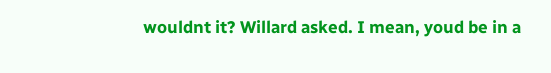wouldnt it? Willard asked. I mean, youd be in a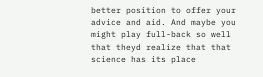better position to offer your advice and aid. And maybe you might play full-back so well that theyd realize that that science has its place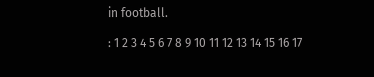in football.

: 1 2 3 4 5 6 7 8 9 10 11 12 13 14 15 16 17